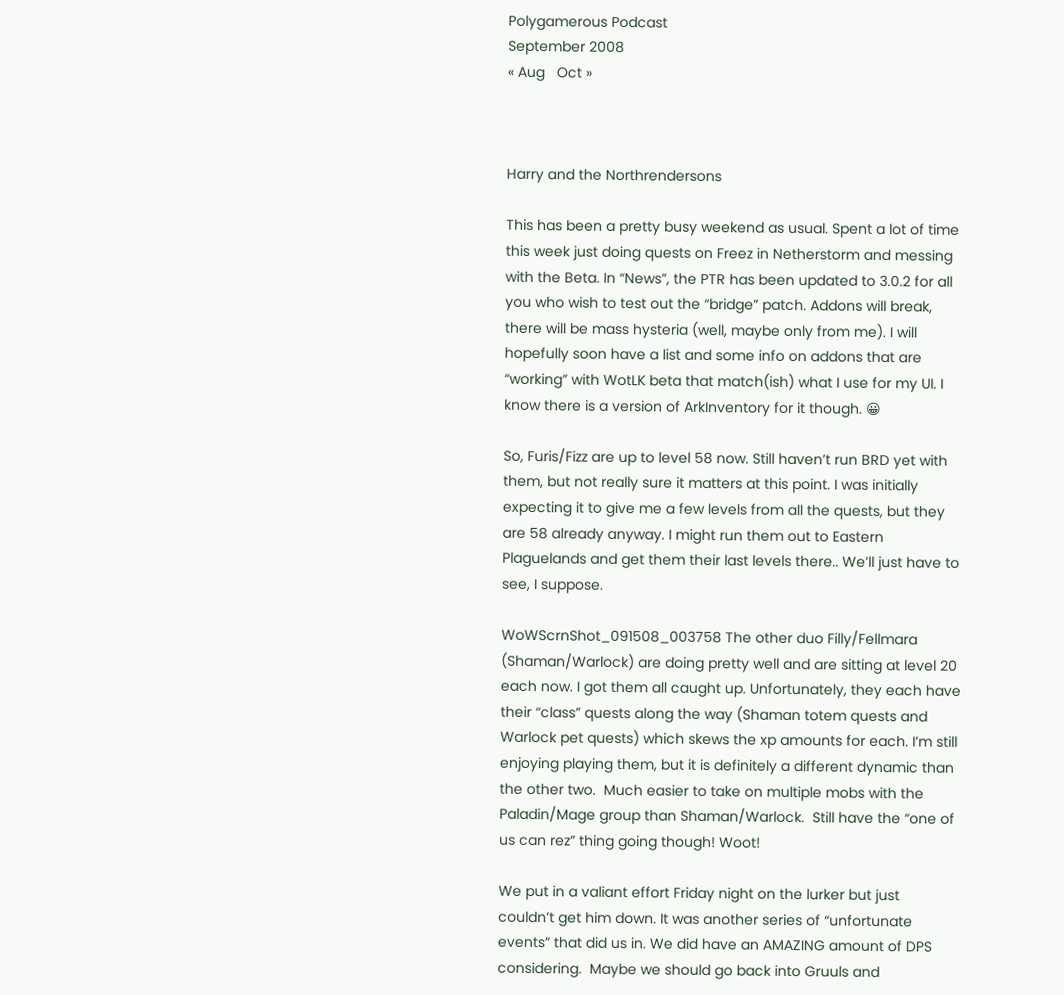Polygamerous Podcast
September 2008
« Aug   Oct »



Harry and the Northrendersons

This has been a pretty busy weekend as usual. Spent a lot of time this week just doing quests on Freez in Netherstorm and messing with the Beta. In “News”, the PTR has been updated to 3.0.2 for all you who wish to test out the “bridge” patch. Addons will break, there will be mass hysteria (well, maybe only from me). I will hopefully soon have a list and some info on addons that are “working” with WotLK beta that match(ish) what I use for my UI. I know there is a version of ArkInventory for it though. 😀

So, Furis/Fizz are up to level 58 now. Still haven’t run BRD yet with them, but not really sure it matters at this point. I was initially expecting it to give me a few levels from all the quests, but they are 58 already anyway. I might run them out to Eastern Plaguelands and get them their last levels there.. We’ll just have to see, I suppose.

WoWScrnShot_091508_003758 The other duo Filly/Fellmara (Shaman/Warlock) are doing pretty well and are sitting at level 20 each now. I got them all caught up. Unfortunately, they each have their “class” quests along the way (Shaman totem quests and Warlock pet quests) which skews the xp amounts for each. I’m still enjoying playing them, but it is definitely a different dynamic than the other two.  Much easier to take on multiple mobs with the Paladin/Mage group than Shaman/Warlock.  Still have the “one of us can rez” thing going though! Woot!

We put in a valiant effort Friday night on the lurker but just couldn’t get him down. It was another series of “unfortunate events” that did us in. We did have an AMAZING amount of DPS considering.  Maybe we should go back into Gruuls and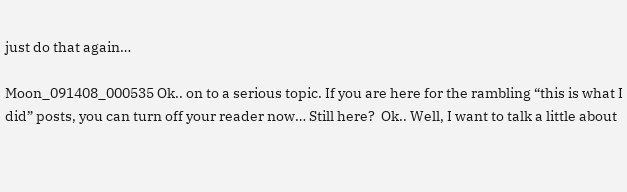just do that again…

Moon_091408_000535 Ok.. on to a serious topic. If you are here for the rambling “this is what I did” posts, you can turn off your reader now… Still here?  Ok.. Well, I want to talk a little about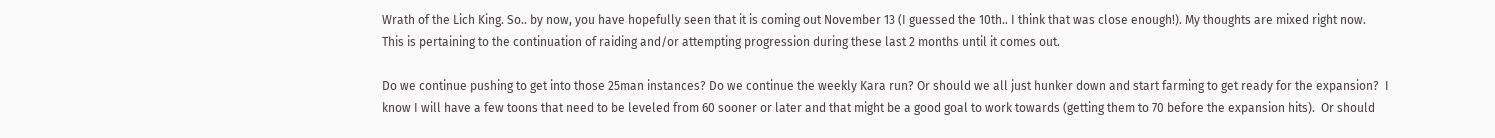Wrath of the Lich King. So.. by now, you have hopefully seen that it is coming out November 13 (I guessed the 10th.. I think that was close enough!). My thoughts are mixed right now. This is pertaining to the continuation of raiding and/or attempting progression during these last 2 months until it comes out.

Do we continue pushing to get into those 25man instances? Do we continue the weekly Kara run? Or should we all just hunker down and start farming to get ready for the expansion?  I know I will have a few toons that need to be leveled from 60 sooner or later and that might be a good goal to work towards (getting them to 70 before the expansion hits).  Or should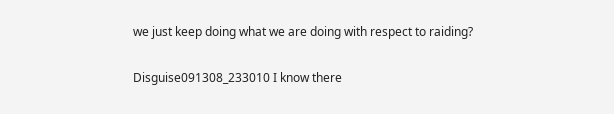we just keep doing what we are doing with respect to raiding?

Disguise091308_233010 I know there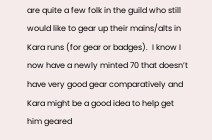are quite a few folk in the guild who still would like to gear up their mains/alts in Kara runs (for gear or badges).  I know I now have a newly minted 70 that doesn’t have very good gear comparatively and Kara might be a good idea to help get him geared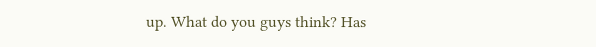up. What do you guys think? Has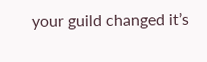your guild changed it’s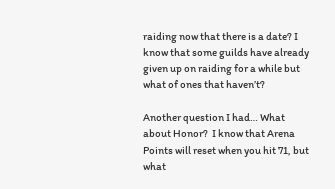raiding now that there is a date? I know that some guilds have already given up on raiding for a while but what of ones that haven’t?

Another question I had… What about Honor?  I know that Arena Points will reset when you hit 71, but what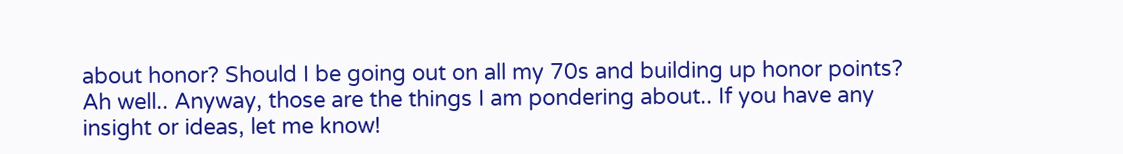about honor? Should I be going out on all my 70s and building up honor points? Ah well.. Anyway, those are the things I am pondering about.. If you have any insight or ideas, let me know!